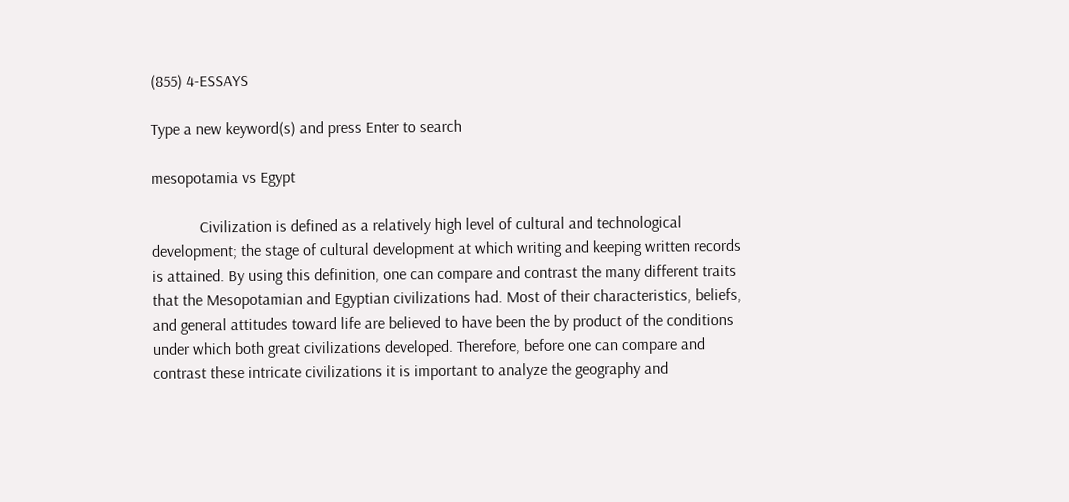(855) 4-ESSAYS

Type a new keyword(s) and press Enter to search

mesopotamia vs Egypt

            Civilization is defined as a relatively high level of cultural and technological development; the stage of cultural development at which writing and keeping written records is attained. By using this definition, one can compare and contrast the many different traits that the Mesopotamian and Egyptian civilizations had. Most of their characteristics, beliefs, and general attitudes toward life are believed to have been the by product of the conditions under which both great civilizations developed. Therefore, before one can compare and contrast these intricate civilizations it is important to analyze the geography and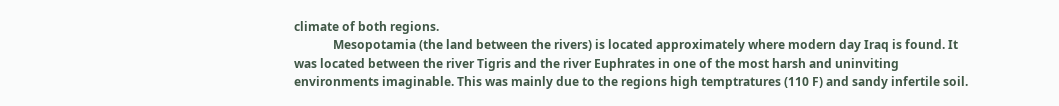climate of both regions.
             Mesopotamia (the land between the rivers) is located approximately where modern day Iraq is found. It was located between the river Tigris and the river Euphrates in one of the most harsh and uninviting environments imaginable. This was mainly due to the regions high temptratures (110 F) and sandy infertile soil.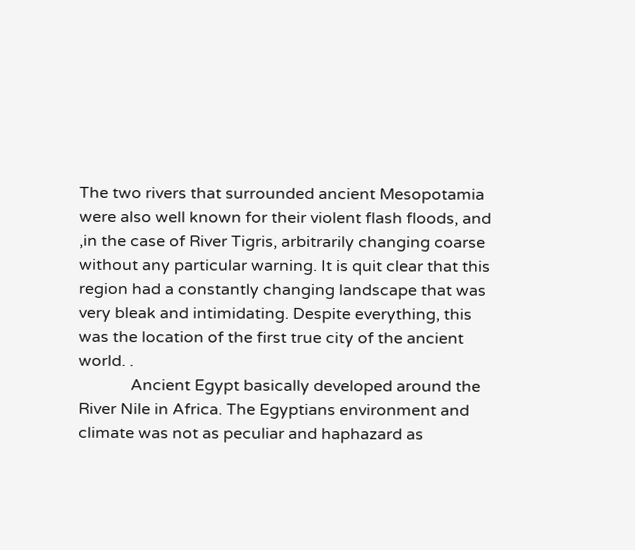The two rivers that surrounded ancient Mesopotamia were also well known for their violent flash floods, and ,in the case of River Tigris, arbitrarily changing coarse without any particular warning. It is quit clear that this region had a constantly changing landscape that was very bleak and intimidating. Despite everything, this was the location of the first true city of the ancient world. .
             Ancient Egypt basically developed around the River Nile in Africa. The Egyptians environment and climate was not as peculiar and haphazard as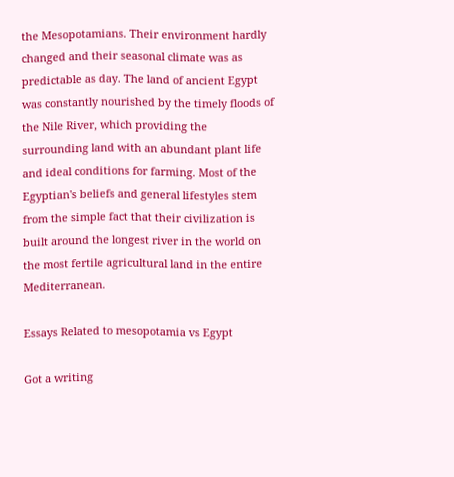the Mesopotamians. Their environment hardly changed and their seasonal climate was as predictable as day. The land of ancient Egypt was constantly nourished by the timely floods of the Nile River, which providing the surrounding land with an abundant plant life and ideal conditions for farming. Most of the Egyptian's beliefs and general lifestyles stem from the simple fact that their civilization is built around the longest river in the world on the most fertile agricultural land in the entire Mediterranean.

Essays Related to mesopotamia vs Egypt

Got a writing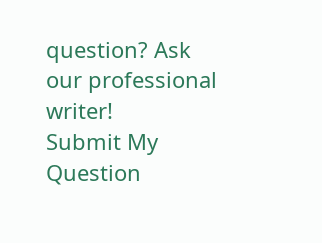question? Ask our professional writer!
Submit My Question